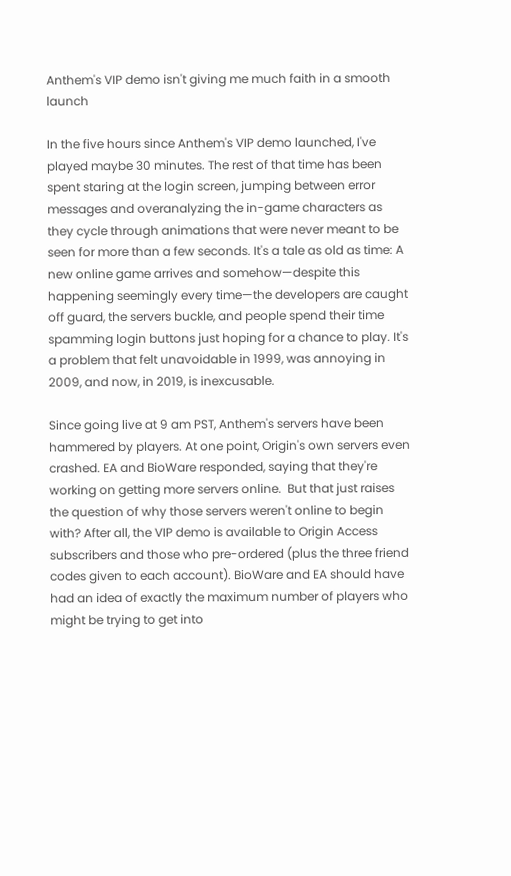Anthem's VIP demo isn't giving me much faith in a smooth launch

In the five hours since Anthem's VIP demo launched, I've played maybe 30 minutes. The rest of that time has been spent staring at the login screen, jumping between error messages and overanalyzing the in-game characters as they cycle through animations that were never meant to be seen for more than a few seconds. It's a tale as old as time: A new online game arrives and somehow—despite this happening seemingly every time—the developers are caught off guard, the servers buckle, and people spend their time spamming login buttons just hoping for a chance to play. It's a problem that felt unavoidable in 1999, was annoying in 2009, and now, in 2019, is inexcusable.

Since going live at 9 am PST, Anthem's servers have been hammered by players. At one point, Origin's own servers even crashed. EA and BioWare responded, saying that they're working on getting more servers online.  But that just raises the question of why those servers weren't online to begin with? After all, the VIP demo is available to Origin Access subscribers and those who pre-ordered (plus the three friend codes given to each account). BioWare and EA should have had an idea of exactly the maximum number of players who might be trying to get into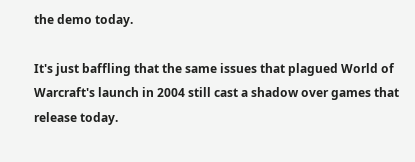the demo today.

It's just baffling that the same issues that plagued World of Warcraft's launch in 2004 still cast a shadow over games that release today.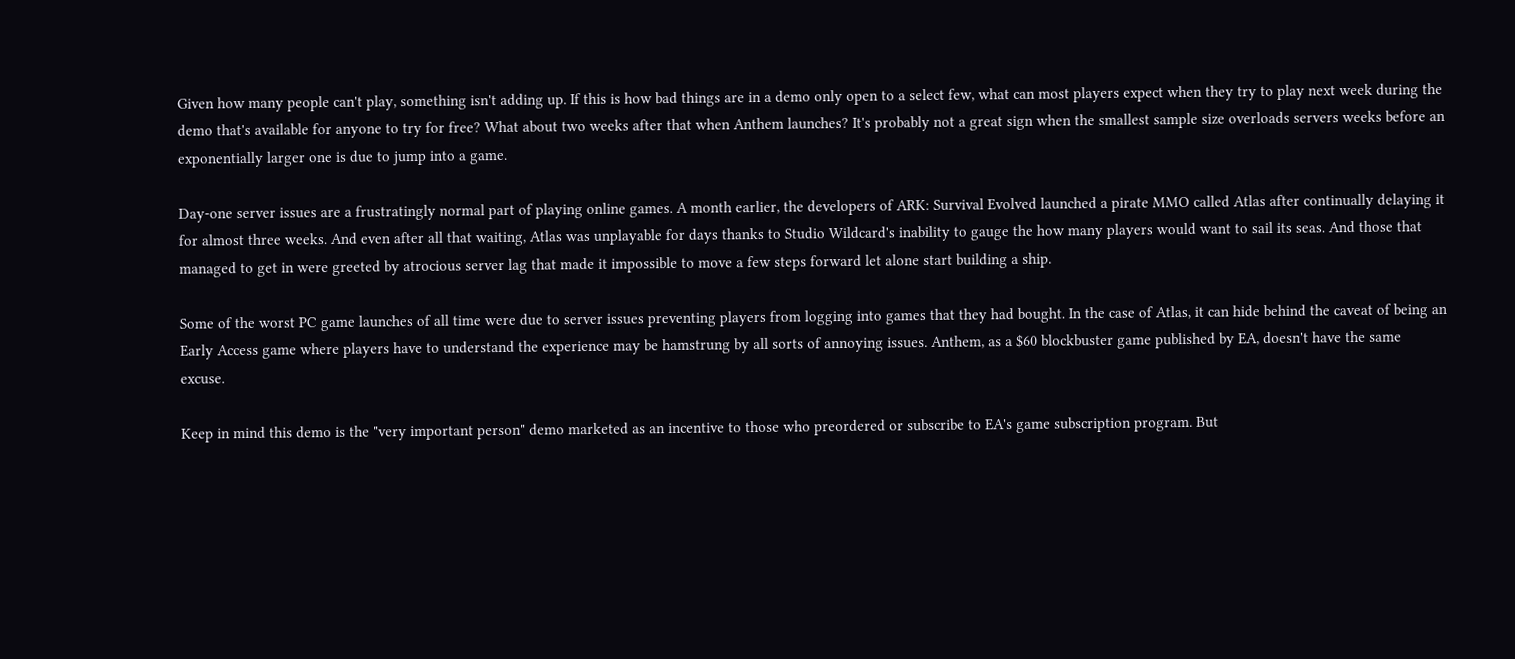Given how many people can't play, something isn't adding up. If this is how bad things are in a demo only open to a select few, what can most players expect when they try to play next week during the demo that's available for anyone to try for free? What about two weeks after that when Anthem launches? It's probably not a great sign when the smallest sample size overloads servers weeks before an exponentially larger one is due to jump into a game.

Day-one server issues are a frustratingly normal part of playing online games. A month earlier, the developers of ARK: Survival Evolved launched a pirate MMO called Atlas after continually delaying it for almost three weeks. And even after all that waiting, Atlas was unplayable for days thanks to Studio Wildcard's inability to gauge the how many players would want to sail its seas. And those that managed to get in were greeted by atrocious server lag that made it impossible to move a few steps forward let alone start building a ship.

Some of the worst PC game launches of all time were due to server issues preventing players from logging into games that they had bought. In the case of Atlas, it can hide behind the caveat of being an Early Access game where players have to understand the experience may be hamstrung by all sorts of annoying issues. Anthem, as a $60 blockbuster game published by EA, doesn't have the same excuse.

Keep in mind this demo is the "very important person" demo marketed as an incentive to those who preordered or subscribe to EA's game subscription program. But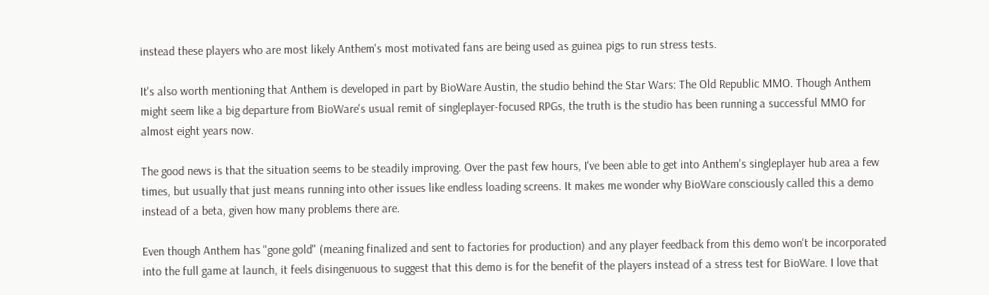instead these players who are most likely Anthem's most motivated fans are being used as guinea pigs to run stress tests.

It's also worth mentioning that Anthem is developed in part by BioWare Austin, the studio behind the Star Wars: The Old Republic MMO. Though Anthem might seem like a big departure from BioWare's usual remit of singleplayer-focused RPGs, the truth is the studio has been running a successful MMO for almost eight years now.

The good news is that the situation seems to be steadily improving. Over the past few hours, I've been able to get into Anthem's singleplayer hub area a few times, but usually that just means running into other issues like endless loading screens. It makes me wonder why BioWare consciously called this a demo instead of a beta, given how many problems there are.

Even though Anthem has "gone gold" (meaning finalized and sent to factories for production) and any player feedback from this demo won't be incorporated into the full game at launch, it feels disingenuous to suggest that this demo is for the benefit of the players instead of a stress test for BioWare. I love that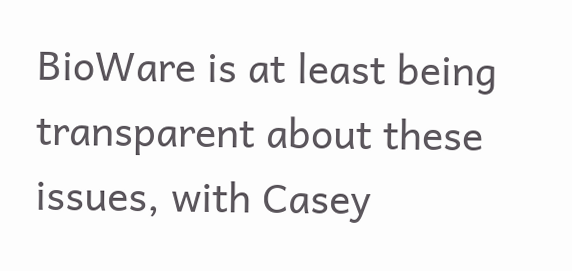BioWare is at least being transparent about these issues, with Casey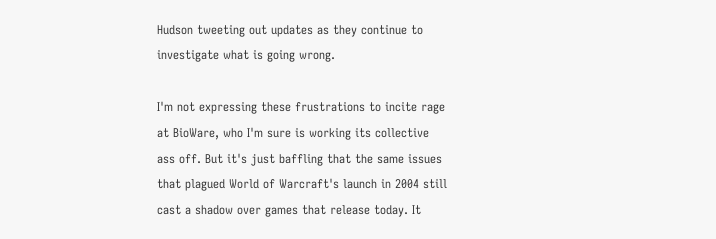Hudson tweeting out updates as they continue to investigate what is going wrong.

I'm not expressing these frustrations to incite rage at BioWare, who I'm sure is working its collective ass off. But it's just baffling that the same issues that plagued World of Warcraft's launch in 2004 still cast a shadow over games that release today. It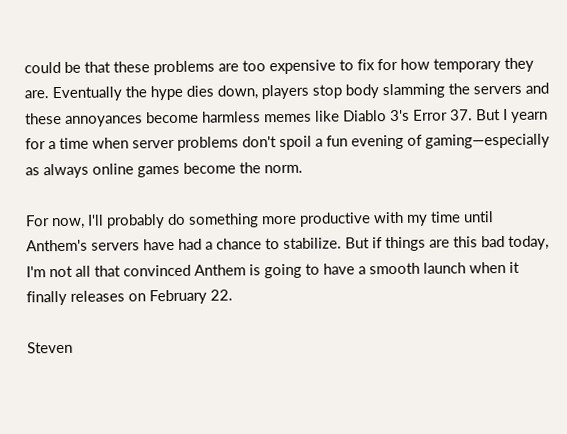could be that these problems are too expensive to fix for how temporary they are. Eventually the hype dies down, players stop body slamming the servers and these annoyances become harmless memes like Diablo 3's Error 37. But I yearn for a time when server problems don't spoil a fun evening of gaming—especially as always online games become the norm.

For now, I'll probably do something more productive with my time until Anthem's servers have had a chance to stabilize. But if things are this bad today, I'm not all that convinced Anthem is going to have a smooth launch when it finally releases on February 22.

Steven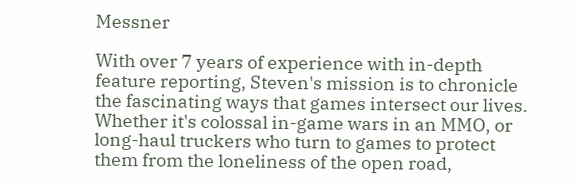Messner

With over 7 years of experience with in-depth feature reporting, Steven's mission is to chronicle the fascinating ways that games intersect our lives. Whether it's colossal in-game wars in an MMO, or long-haul truckers who turn to games to protect them from the loneliness of the open road,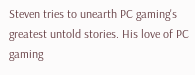Steven tries to unearth PC gaming's greatest untold stories. His love of PC gaming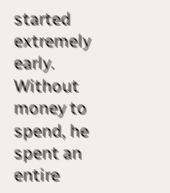started extremely early. Without money to spend, he spent an entire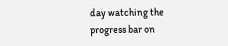day watching the progress bar on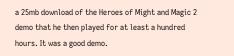a 25mb download of the Heroes of Might and Magic 2 demo that he then played for at least a hundred hours. It was a good demo.